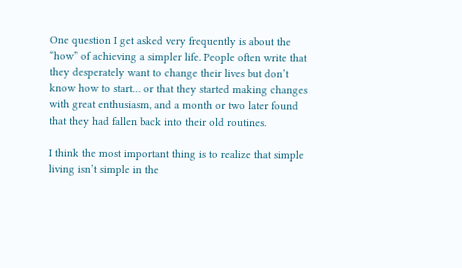One question I get asked very frequently is about the “how” of achieving a simpler life. People often write that they desperately want to change their lives but don’t know how to start… or that they started making changes with great enthusiasm, and a month or two later found that they had fallen back into their old routines.

I think the most important thing is to realize that simple living isn’t simple in the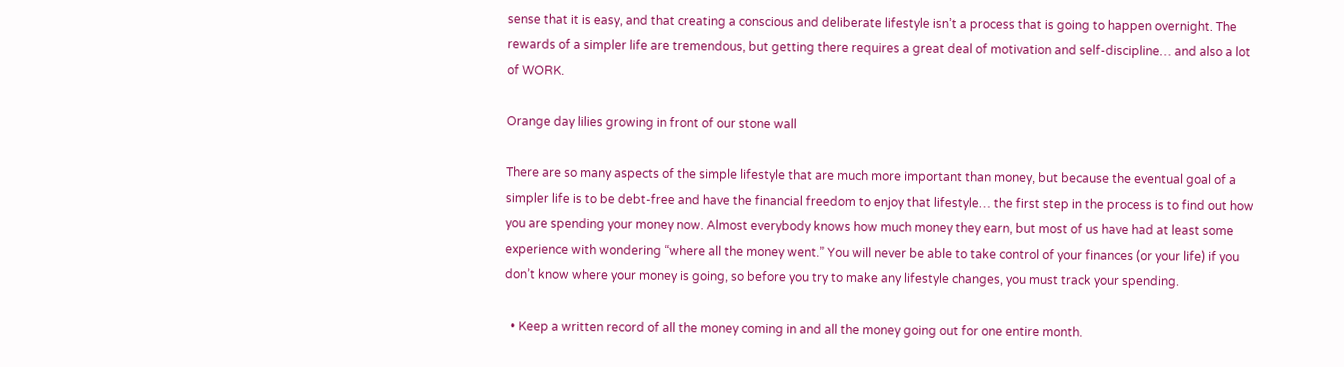sense that it is easy, and that creating a conscious and deliberate lifestyle isn’t a process that is going to happen overnight. The rewards of a simpler life are tremendous, but getting there requires a great deal of motivation and self-discipline… and also a lot of WORK.

Orange day lilies growing in front of our stone wall

There are so many aspects of the simple lifestyle that are much more important than money, but because the eventual goal of a simpler life is to be debt-free and have the financial freedom to enjoy that lifestyle… the first step in the process is to find out how you are spending your money now. Almost everybody knows how much money they earn, but most of us have had at least some experience with wondering “where all the money went.” You will never be able to take control of your finances (or your life) if you don’t know where your money is going, so before you try to make any lifestyle changes, you must track your spending.

  • Keep a written record of all the money coming in and all the money going out for one entire month.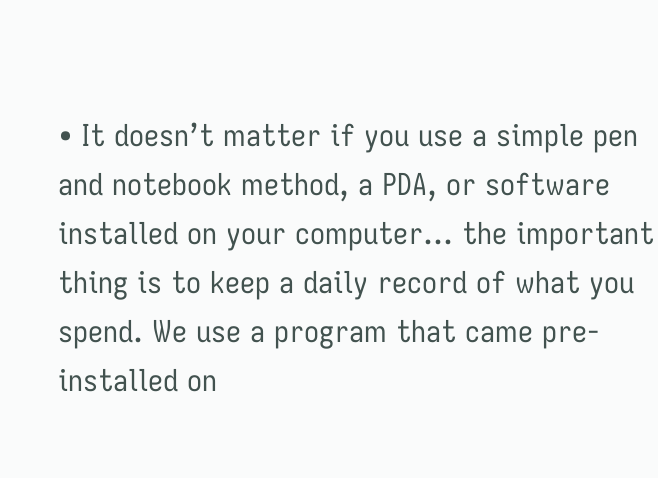• It doesn’t matter if you use a simple pen and notebook method, a PDA, or software installed on your computer… the important thing is to keep a daily record of what you spend. We use a program that came pre-installed on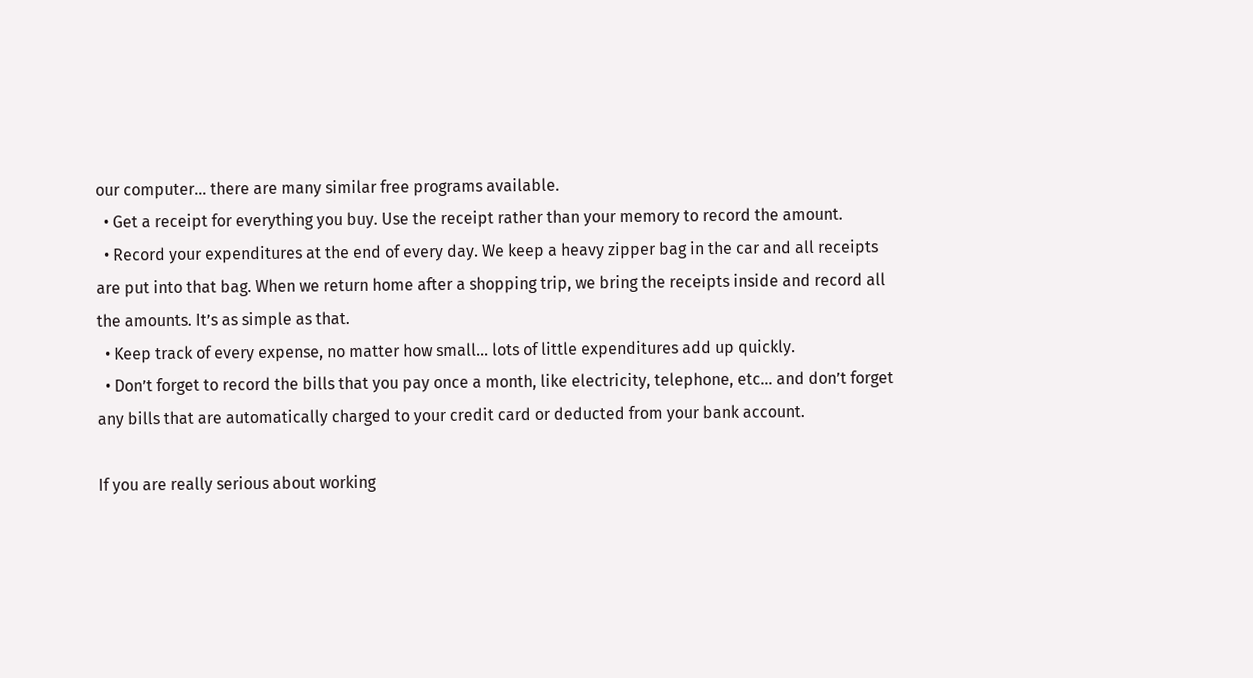our computer… there are many similar free programs available.
  • Get a receipt for everything you buy. Use the receipt rather than your memory to record the amount.
  • Record your expenditures at the end of every day. We keep a heavy zipper bag in the car and all receipts are put into that bag. When we return home after a shopping trip, we bring the receipts inside and record all the amounts. It’s as simple as that.
  • Keep track of every expense, no matter how small… lots of little expenditures add up quickly.
  • Don’t forget to record the bills that you pay once a month, like electricity, telephone, etc… and don’t forget any bills that are automatically charged to your credit card or deducted from your bank account.

If you are really serious about working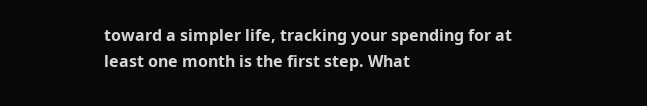toward a simpler life, tracking your spending for at least one month is the first step. What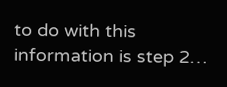to do with this information is step 2…